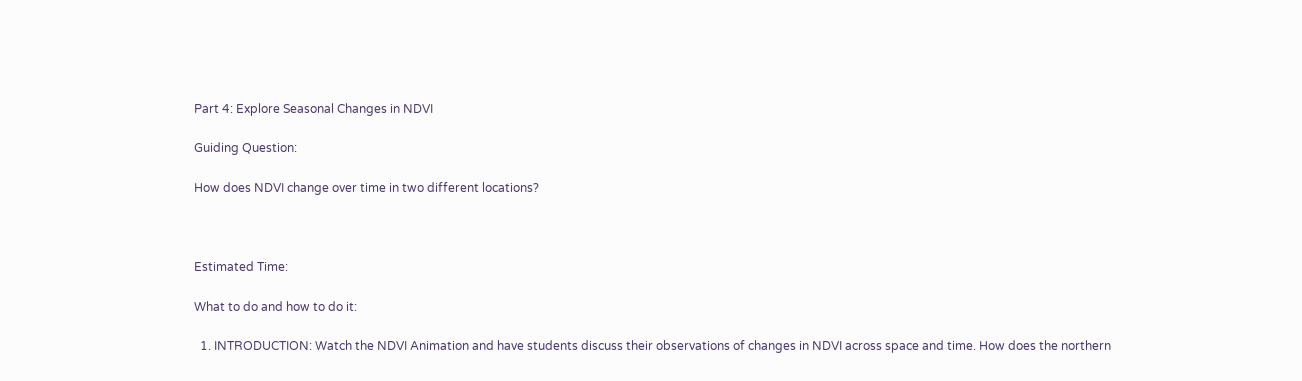Part 4: Explore Seasonal Changes in NDVI

Guiding Question:

How does NDVI change over time in two different locations?



Estimated Time:

What to do and how to do it:

  1. INTRODUCTION: Watch the NDVI Animation and have students discuss their observations of changes in NDVI across space and time. How does the northern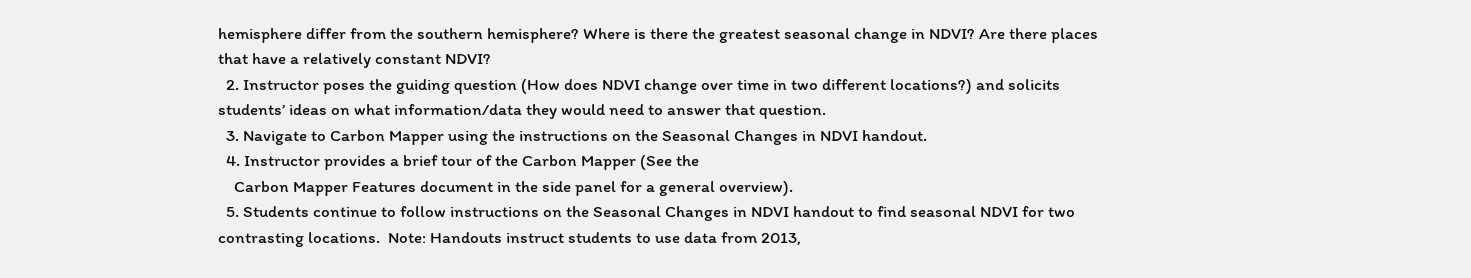hemisphere differ from the southern hemisphere? Where is there the greatest seasonal change in NDVI? Are there places that have a relatively constant NDVI?
  2. Instructor poses the guiding question (How does NDVI change over time in two different locations?) and solicits students’ ideas on what information/data they would need to answer that question.
  3. Navigate to Carbon Mapper using the instructions on the Seasonal Changes in NDVI handout.
  4. Instructor provides a brief tour of the Carbon Mapper (See the
    Carbon Mapper Features document in the side panel for a general overview).
  5. Students continue to follow instructions on the Seasonal Changes in NDVI handout to find seasonal NDVI for two contrasting locations.  Note: Handouts instruct students to use data from 2013,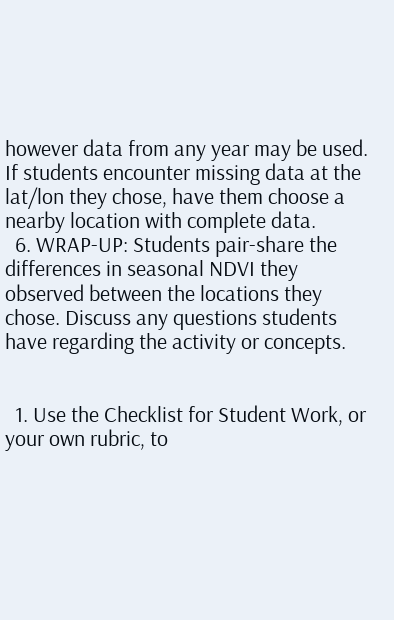however data from any year may be used. If students encounter missing data at the lat/lon they chose, have them choose a nearby location with complete data.
  6. WRAP-UP: Students pair-share the differences in seasonal NDVI they observed between the locations they chose. Discuss any questions students have regarding the activity or concepts.


  1. Use the Checklist for Student Work, or your own rubric, to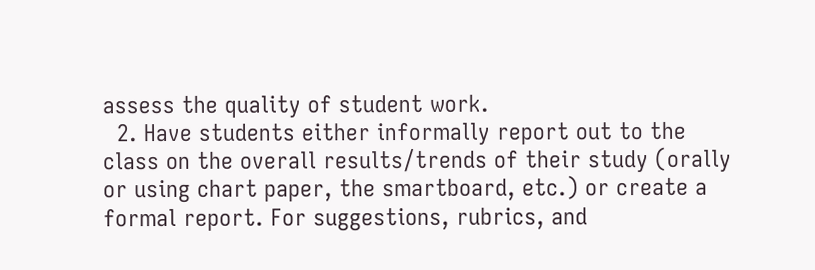assess the quality of student work.
  2. Have students either informally report out to the class on the overall results/trends of their study (orally or using chart paper, the smartboard, etc.) or create a formal report. For suggestions, rubrics, and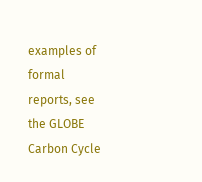examples of formal reports, see the GLOBE Carbon Cycle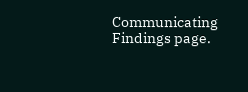Communicating Findings page.